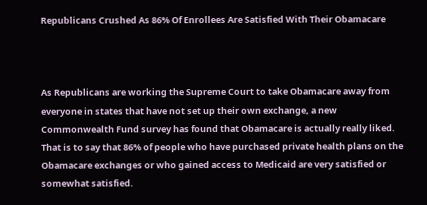Republicans Crushed As 86% Of Enrollees Are Satisfied With Their Obamacare



As Republicans are working the Supreme Court to take Obamacare away from everyone in states that have not set up their own exchange, a new Commonwealth Fund survey has found that Obamacare is actually really liked. That is to say that 86% of people who have purchased private health plans on the Obamacare exchanges or who gained access to Medicaid are very satisfied or somewhat satisfied.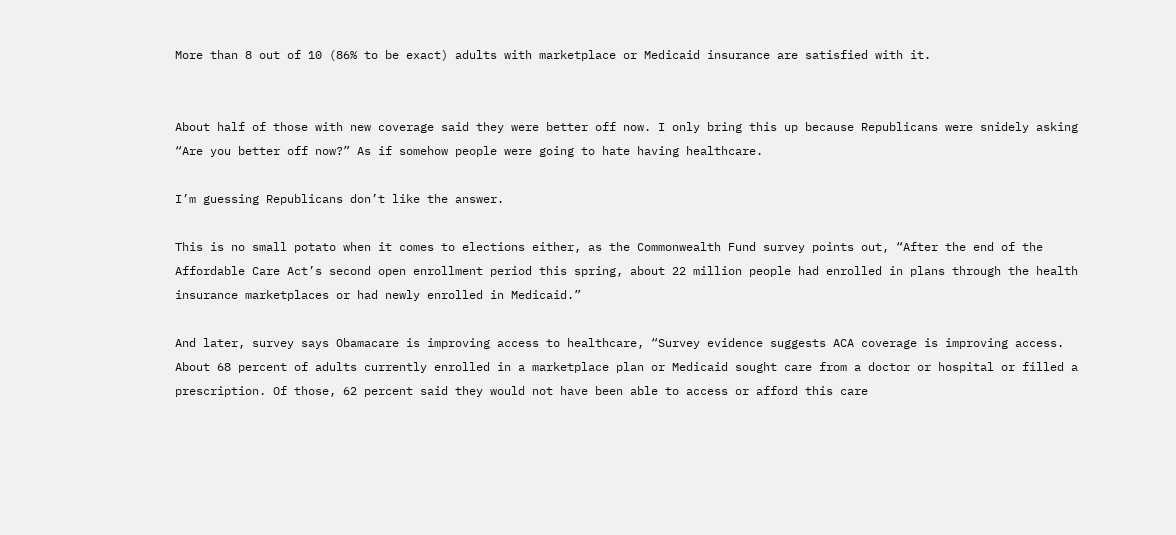More than 8 out of 10 (86% to be exact) adults with marketplace or Medicaid insurance are satisfied with it.


About half of those with new coverage said they were better off now. I only bring this up because Republicans were snidely asking “Are you better off now?” As if somehow people were going to hate having healthcare.

I’m guessing Republicans don’t like the answer.

This is no small potato when it comes to elections either, as the Commonwealth Fund survey points out, “After the end of the Affordable Care Act’s second open enrollment period this spring, about 22 million people had enrolled in plans through the health insurance marketplaces or had newly enrolled in Medicaid.”

And later, survey says Obamacare is improving access to healthcare, “Survey evidence suggests ACA coverage is improving access. About 68 percent of adults currently enrolled in a marketplace plan or Medicaid sought care from a doctor or hospital or filled a prescription. Of those, 62 percent said they would not have been able to access or afford this care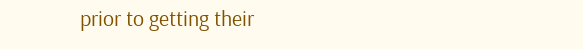prior to getting their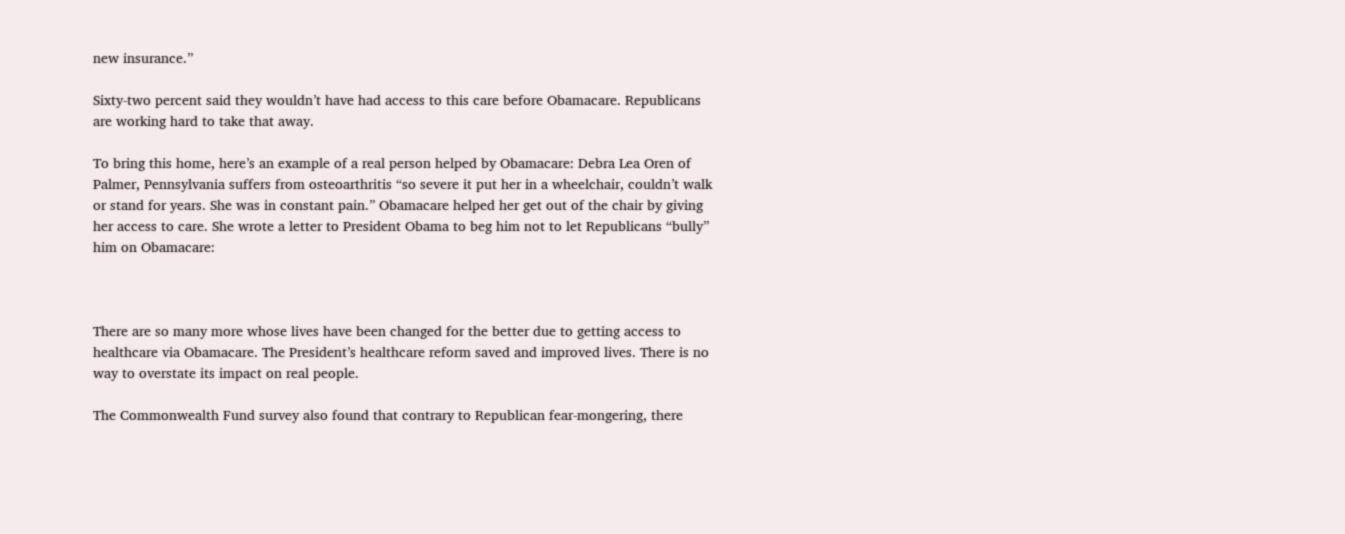new insurance.”

Sixty-two percent said they wouldn’t have had access to this care before Obamacare. Republicans are working hard to take that away.

To bring this home, here’s an example of a real person helped by Obamacare: Debra Lea Oren of Palmer, Pennsylvania suffers from osteoarthritis “so severe it put her in a wheelchair, couldn’t walk or stand for years. She was in constant pain.” Obamacare helped her get out of the chair by giving her access to care. She wrote a letter to President Obama to beg him not to let Republicans “bully” him on Obamacare:



There are so many more whose lives have been changed for the better due to getting access to healthcare via Obamacare. The President’s healthcare reform saved and improved lives. There is no way to overstate its impact on real people.

The Commonwealth Fund survey also found that contrary to Republican fear-mongering, there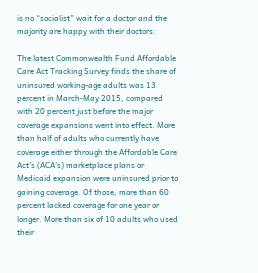is no “socialist” wait for a doctor and the majority are happy with their doctors:

The latest Commonwealth Fund Affordable Care Act Tracking Survey finds the share of uninsured working-age adults was 13 percent in March-May 2015, compared with 20 percent just before the major coverage expansions went into effect. More than half of adults who currently have coverage either through the Affordable Care Act’s (ACA’s) marketplace plans or Medicaid expansion were uninsured prior to gaining coverage. Of those, more than 60 percent lacked coverage for one year or longer. More than six of 10 adults who used their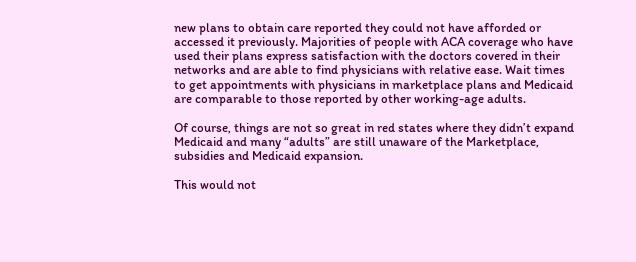new plans to obtain care reported they could not have afforded or accessed it previously. Majorities of people with ACA coverage who have used their plans express satisfaction with the doctors covered in their networks and are able to find physicians with relative ease. Wait times to get appointments with physicians in marketplace plans and Medicaid are comparable to those reported by other working-age adults.

Of course, things are not so great in red states where they didn’t expand Medicaid and many “adults” are still unaware of the Marketplace, subsidies and Medicaid expansion.

This would not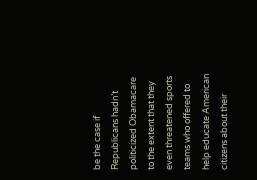be the case if Republicans hadn’t politicized Obamacare to the extent that they even threatened sports teams who offered to help educate American citizens about their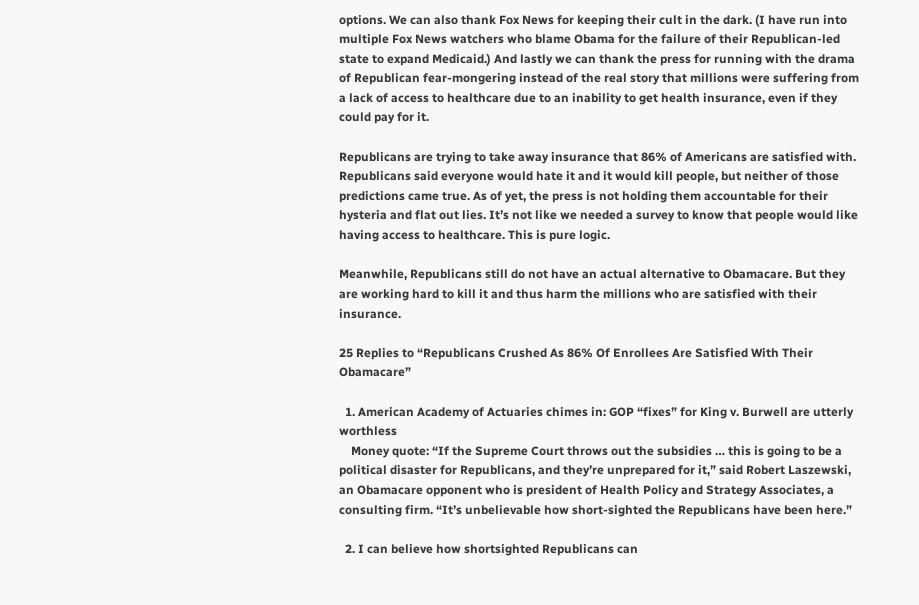options. We can also thank Fox News for keeping their cult in the dark. (I have run into multiple Fox News watchers who blame Obama for the failure of their Republican-led state to expand Medicaid.) And lastly we can thank the press for running with the drama of Republican fear-mongering instead of the real story that millions were suffering from a lack of access to healthcare due to an inability to get health insurance, even if they could pay for it.

Republicans are trying to take away insurance that 86% of Americans are satisfied with. Republicans said everyone would hate it and it would kill people, but neither of those predictions came true. As of yet, the press is not holding them accountable for their hysteria and flat out lies. It’s not like we needed a survey to know that people would like having access to healthcare. This is pure logic.

Meanwhile, Republicans still do not have an actual alternative to Obamacare. But they are working hard to kill it and thus harm the millions who are satisfied with their insurance.

25 Replies to “Republicans Crushed As 86% Of Enrollees Are Satisfied With Their Obamacare”

  1. American Academy of Actuaries chimes in: GOP “fixes” for King v. Burwell are utterly worthless
    Money quote: “If the Supreme Court throws out the subsidies … this is going to be a political disaster for Republicans, and they’re unprepared for it,” said Robert Laszewski, an Obamacare opponent who is president of Health Policy and Strategy Associates, a consulting firm. “It’s unbelievable how short-sighted the Republicans have been here.”

  2. I can believe how shortsighted Republicans can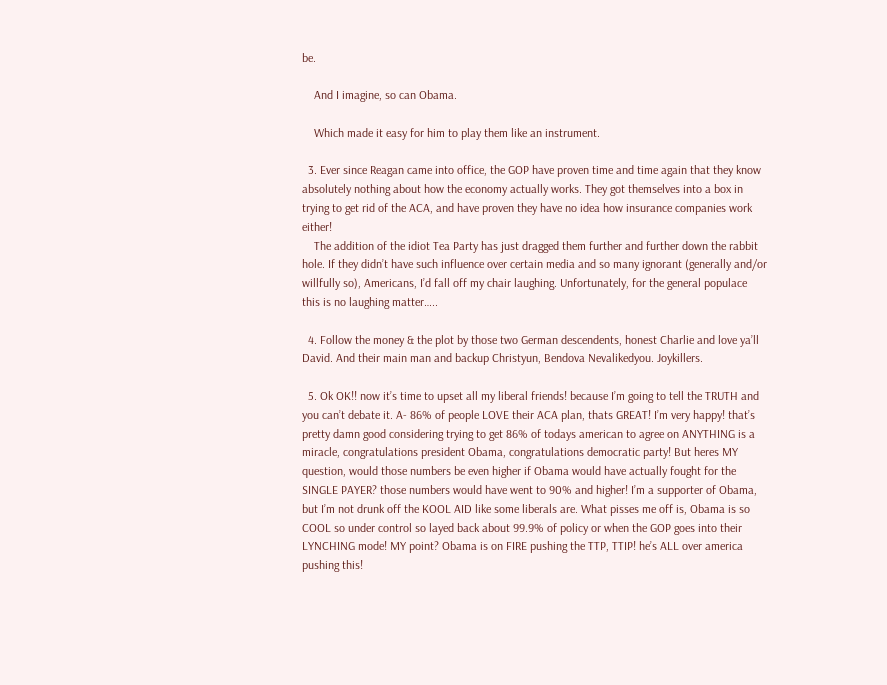be.

    And I imagine, so can Obama.

    Which made it easy for him to play them like an instrument.

  3. Ever since Reagan came into office, the GOP have proven time and time again that they know absolutely nothing about how the economy actually works. They got themselves into a box in trying to get rid of the ACA, and have proven they have no idea how insurance companies work either!
    The addition of the idiot Tea Party has just dragged them further and further down the rabbit hole. If they didn’t have such influence over certain media and so many ignorant (generally and/or willfully so), Americans, I’d fall off my chair laughing. Unfortunately, for the general populace this is no laughing matter…..

  4. Follow the money & the plot by those two German descendents, honest Charlie and love ya’ll David. And their main man and backup Christyun, Bendova Nevalikedyou. Joykillers.

  5. Ok OK!! now it’s time to upset all my liberal friends! because I’m going to tell the TRUTH and you can’t debate it. A- 86% of people LOVE their ACA plan, thats GREAT! I’m very happy! that’s pretty damn good considering trying to get 86% of todays american to agree on ANYTHING is a miracle, congratulations president Obama, congratulations democratic party! But heres MY question, would those numbers be even higher if Obama would have actually fought for the SINGLE PAYER? those numbers would have went to 90% and higher! I’m a supporter of Obama, but I’m not drunk off the KOOL AID like some liberals are. What pisses me off is, Obama is so COOL so under control so layed back about 99.9% of policy or when the GOP goes into their LYNCHING mode! MY point? Obama is on FIRE pushing the TTP, TTIP! he’s ALL over america pushing this!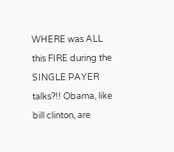WHERE was ALL this FIRE during the SINGLE PAYER talks?!! Obama, like bill clinton, are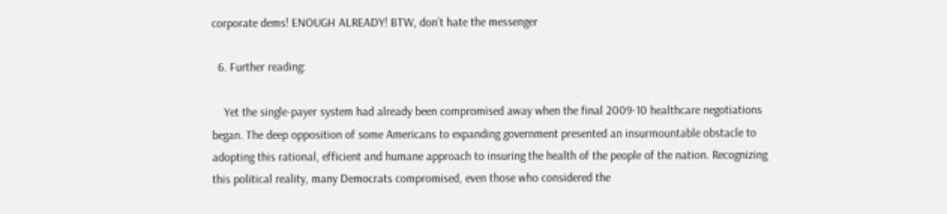corporate dems! ENOUGH ALREADY! BTW, don’t hate the messenger

  6. Further reading:

    Yet the single-payer system had already been compromised away when the final 2009-10 healthcare negotiations began. The deep opposition of some Americans to expanding government presented an insurmountable obstacle to adopting this rational, efficient and humane approach to insuring the health of the people of the nation. Recognizing this political reality, many Democrats compromised, even those who considered the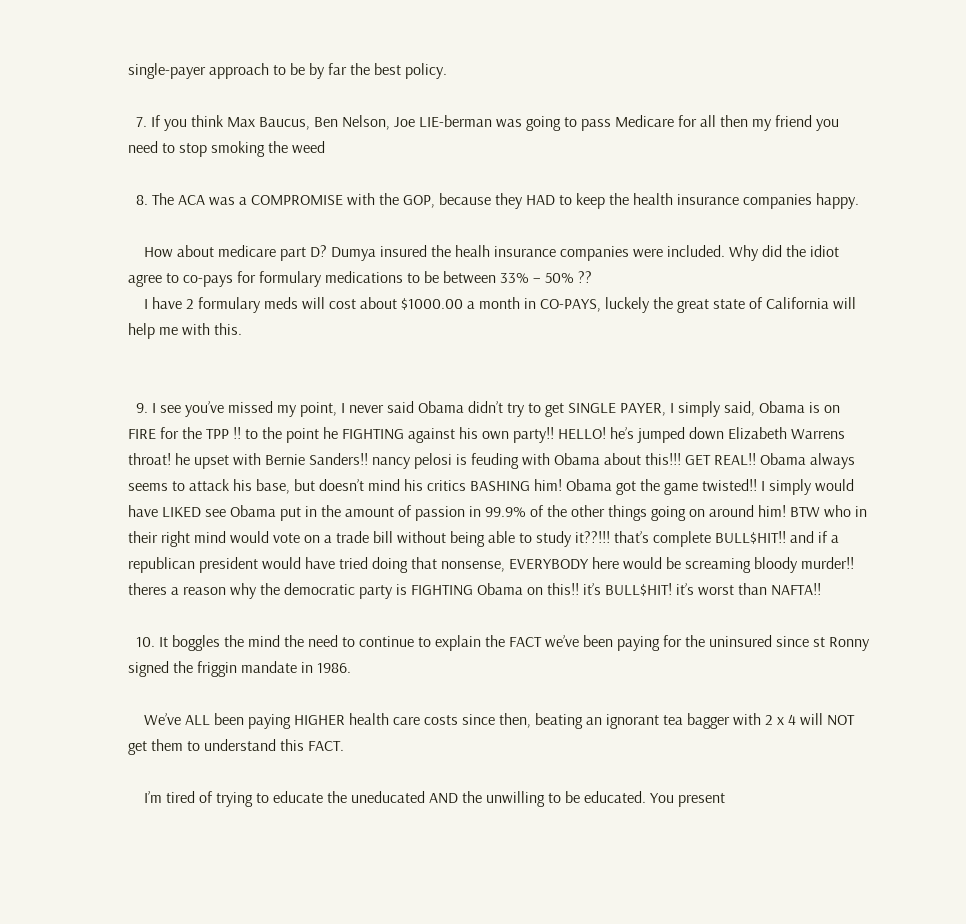single-payer approach to be by far the best policy.

  7. If you think Max Baucus, Ben Nelson, Joe LIE-berman was going to pass Medicare for all then my friend you need to stop smoking the weed

  8. The ACA was a COMPROMISE with the GOP, because they HAD to keep the health insurance companies happy.

    How about medicare part D? Dumya insured the healh insurance companies were included. Why did the idiot agree to co-pays for formulary medications to be between 33% – 50% ??
    I have 2 formulary meds will cost about $1000.00 a month in CO-PAYS, luckely the great state of California will help me with this.


  9. I see you’ve missed my point, I never said Obama didn’t try to get SINGLE PAYER, I simply said, Obama is on FIRE for the TPP !! to the point he FIGHTING against his own party!! HELLO! he’s jumped down Elizabeth Warrens throat! he upset with Bernie Sanders!! nancy pelosi is feuding with Obama about this!!! GET REAL!! Obama always seems to attack his base, but doesn’t mind his critics BASHING him! Obama got the game twisted!! I simply would have LIKED see Obama put in the amount of passion in 99.9% of the other things going on around him! BTW who in their right mind would vote on a trade bill without being able to study it??!!! that’s complete BULL$HIT!! and if a republican president would have tried doing that nonsense, EVERYBODY here would be screaming bloody murder!! theres a reason why the democratic party is FIGHTING Obama on this!! it’s BULL$HIT! it’s worst than NAFTA!!

  10. It boggles the mind the need to continue to explain the FACT we’ve been paying for the uninsured since st Ronny signed the friggin mandate in 1986.

    We’ve ALL been paying HIGHER health care costs since then, beating an ignorant tea bagger with 2 x 4 will NOT get them to understand this FACT.

    I’m tired of trying to educate the uneducated AND the unwilling to be educated. You present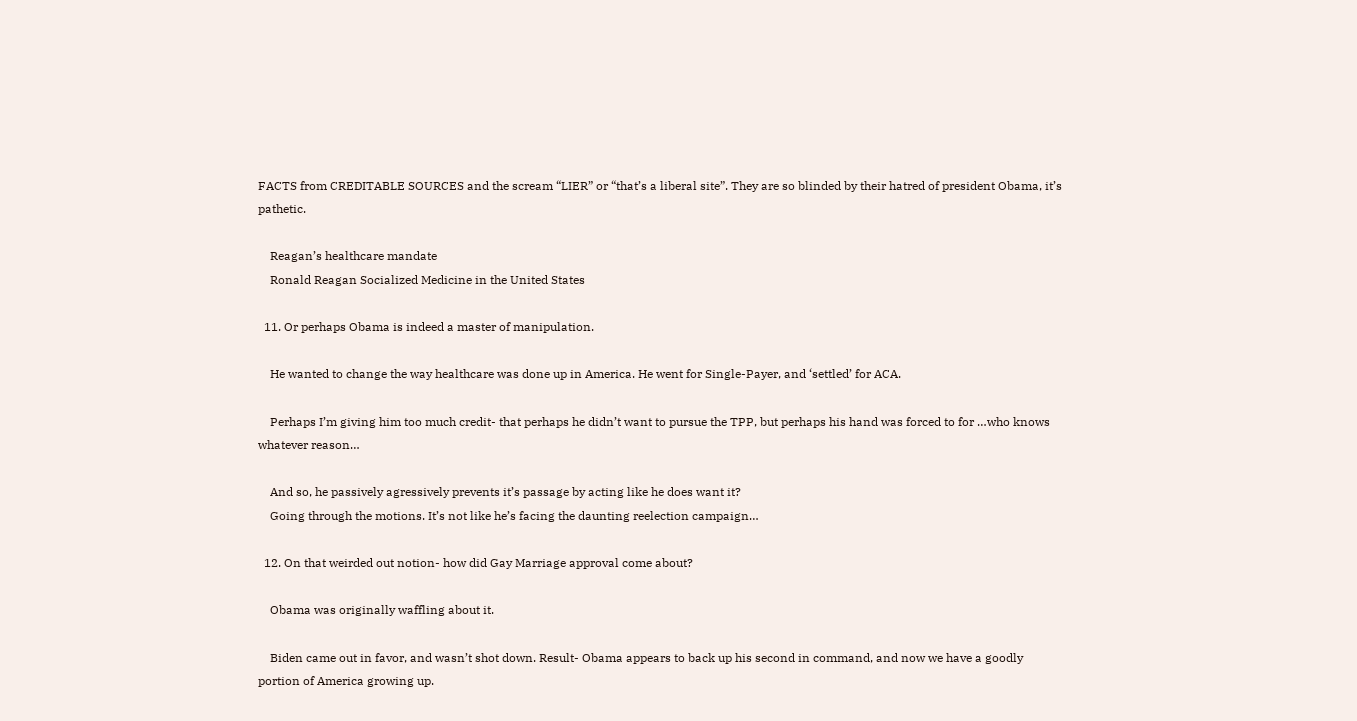FACTS from CREDITABLE SOURCES and the scream “LIER” or “that’s a liberal site”. They are so blinded by their hatred of president Obama, it’s pathetic.

    Reagan’s healthcare mandate
    Ronald Reagan Socialized Medicine in the United States

  11. Or perhaps Obama is indeed a master of manipulation.

    He wanted to change the way healthcare was done up in America. He went for Single-Payer, and ‘settled’ for ACA.

    Perhaps I’m giving him too much credit- that perhaps he didn’t want to pursue the TPP, but perhaps his hand was forced to for …who knows whatever reason…

    And so, he passively agressively prevents it’s passage by acting like he does want it?
    Going through the motions. It’s not like he’s facing the daunting reelection campaign…

  12. On that weirded out notion- how did Gay Marriage approval come about?

    Obama was originally waffling about it.

    Biden came out in favor, and wasn’t shot down. Result- Obama appears to back up his second in command, and now we have a goodly portion of America growing up.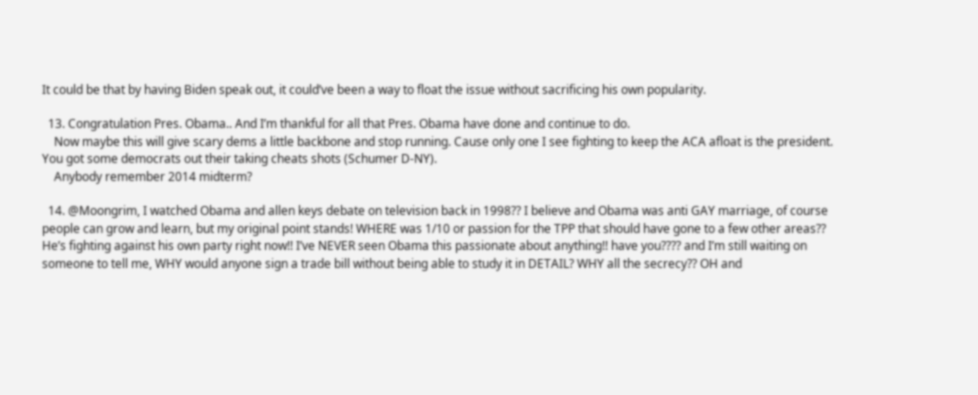It could be that by having Biden speak out, it could’ve been a way to float the issue without sacrificing his own popularity.

  13. Congratulation Pres. Obama.. And I’m thankful for all that Pres. Obama have done and continue to do.
    Now maybe this will give scary dems a little backbone and stop running. Cause only one I see fighting to keep the ACA afloat is the president. You got some democrats out their taking cheats shots (Schumer D-NY).
    Anybody remember 2014 midterm?

  14. @Moongrim, I watched Obama and allen keys debate on television back in 1998?? I believe and Obama was anti GAY marriage, of course people can grow and learn, but my original point stands! WHERE was 1/10 or passion for the TPP that should have gone to a few other areas?? He’s fighting against his own party right now!! I’ve NEVER seen Obama this passionate about anything!! have you???? and I’m still waiting on someone to tell me, WHY would anyone sign a trade bill without being able to study it in DETAIL? WHY all the secrecy?? OH and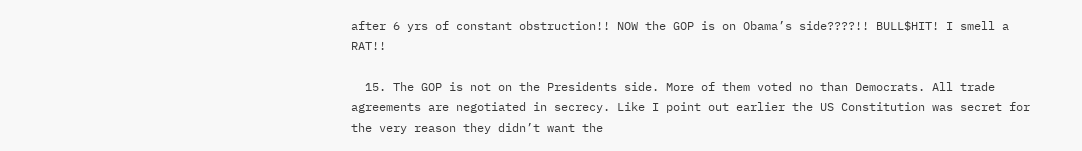after 6 yrs of constant obstruction!! NOW the GOP is on Obama’s side????!! BULL$HIT! I smell a RAT!!

  15. The GOP is not on the Presidents side. More of them voted no than Democrats. All trade agreements are negotiated in secrecy. Like I point out earlier the US Constitution was secret for the very reason they didn’t want the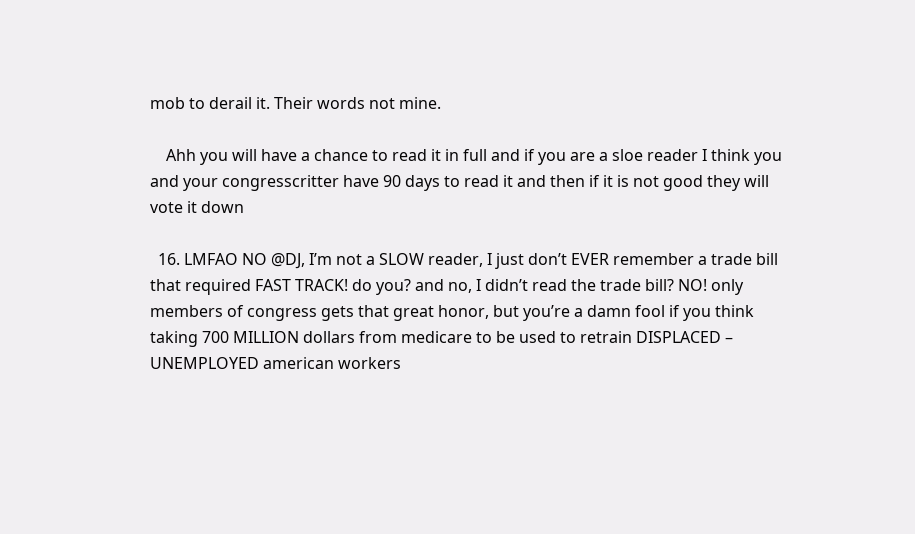mob to derail it. Their words not mine.

    Ahh you will have a chance to read it in full and if you are a sloe reader I think you and your congresscritter have 90 days to read it and then if it is not good they will vote it down

  16. LMFAO NO @DJ, I’m not a SLOW reader, I just don’t EVER remember a trade bill that required FAST TRACK! do you? and no, I didn’t read the trade bill? NO! only members of congress gets that great honor, but you’re a damn fool if you think taking 700 MILLION dollars from medicare to be used to retrain DISPLACED – UNEMPLOYED american workers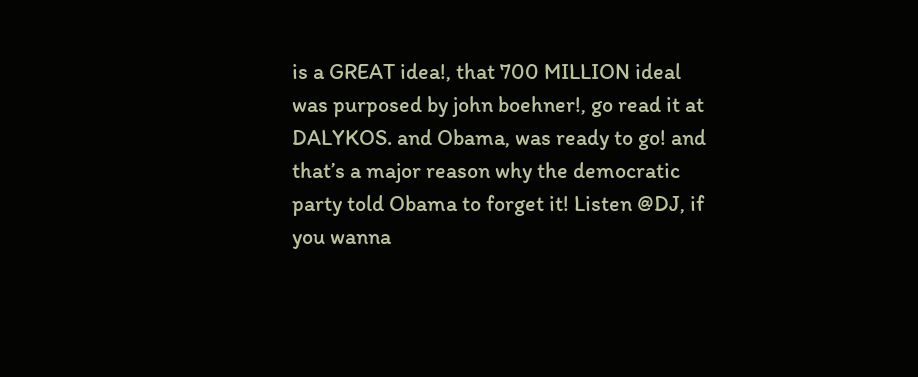is a GREAT idea!, that 700 MILLION ideal was purposed by john boehner!, go read it at DALYKOS. and Obama, was ready to go! and that’s a major reason why the democratic party told Obama to forget it! Listen @DJ, if you wanna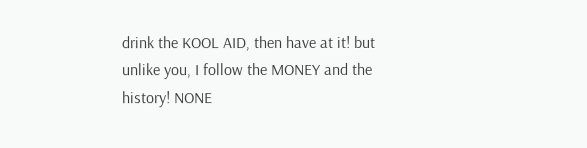drink the KOOL AID, then have at it! but unlike you, I follow the MONEY and the history! NONE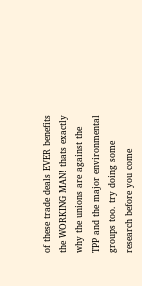of these trade deals EVER benefits the WORKING MAN! thats exactly why the unions are against the TPP and the major environmental groups too. try doing some research before you come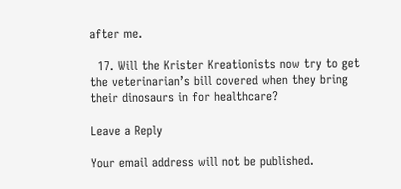after me.

  17. Will the Krister Kreationists now try to get the veterinarian’s bill covered when they bring their dinosaurs in for healthcare?

Leave a Reply

Your email address will not be published.